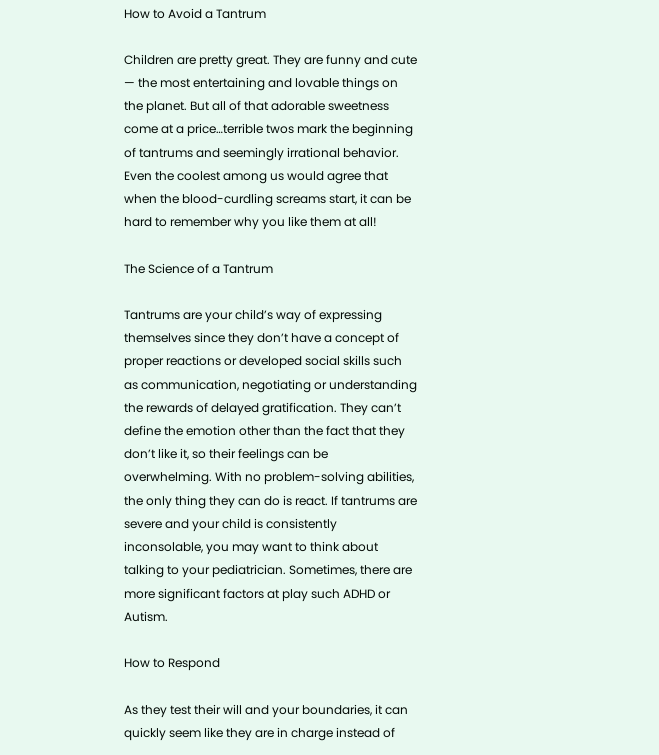How to Avoid a Tantrum

Children are pretty great. They are funny and cute — the most entertaining and lovable things on the planet. But all of that adorable sweetness come at a price…terrible twos mark the beginning of tantrums and seemingly irrational behavior. Even the coolest among us would agree that when the blood-curdling screams start, it can be hard to remember why you like them at all!

The Science of a Tantrum

Tantrums are your child’s way of expressing themselves since they don’t have a concept of proper reactions or developed social skills such as communication, negotiating or understanding the rewards of delayed gratification. They can’t define the emotion other than the fact that they don’t like it, so their feelings can be overwhelming. With no problem-solving abilities, the only thing they can do is react. If tantrums are severe and your child is consistently inconsolable, you may want to think about talking to your pediatrician. Sometimes, there are more significant factors at play such ADHD or Autism.

How to Respond

As they test their will and your boundaries, it can quickly seem like they are in charge instead of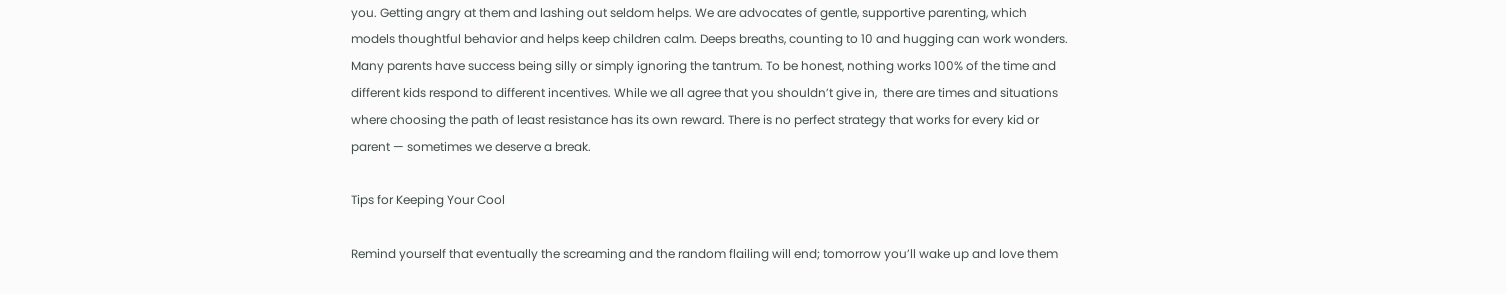you. Getting angry at them and lashing out seldom helps. We are advocates of gentle, supportive parenting, which models thoughtful behavior and helps keep children calm. Deeps breaths, counting to 10 and hugging can work wonders. Many parents have success being silly or simply ignoring the tantrum. To be honest, nothing works 100% of the time and different kids respond to different incentives. While we all agree that you shouldn’t give in,  there are times and situations where choosing the path of least resistance has its own reward. There is no perfect strategy that works for every kid or parent — sometimes we deserve a break.

Tips for Keeping Your Cool

Remind yourself that eventually the screaming and the random flailing will end; tomorrow you’ll wake up and love them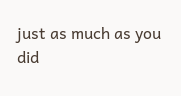just as much as you did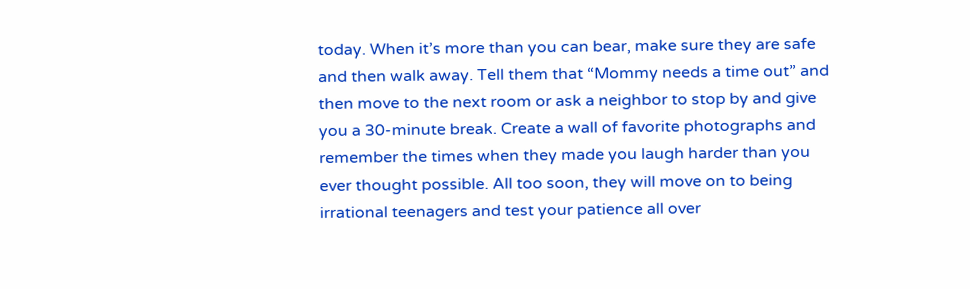today. When it’s more than you can bear, make sure they are safe and then walk away. Tell them that “Mommy needs a time out” and then move to the next room or ask a neighbor to stop by and give you a 30-minute break. Create a wall of favorite photographs and remember the times when they made you laugh harder than you ever thought possible. All too soon, they will move on to being irrational teenagers and test your patience all over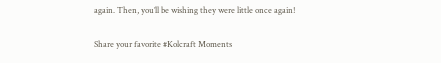again. Then, you’ll be wishing they were little once again!

Share your favorite #Kolcraft Moments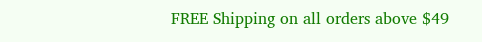FREE Shipping on all orders above $49